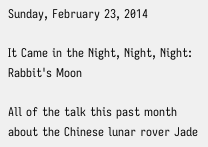Sunday, February 23, 2014

It Came in the Night, Night, Night: Rabbit's Moon

All of the talk this past month about the Chinese lunar rover Jade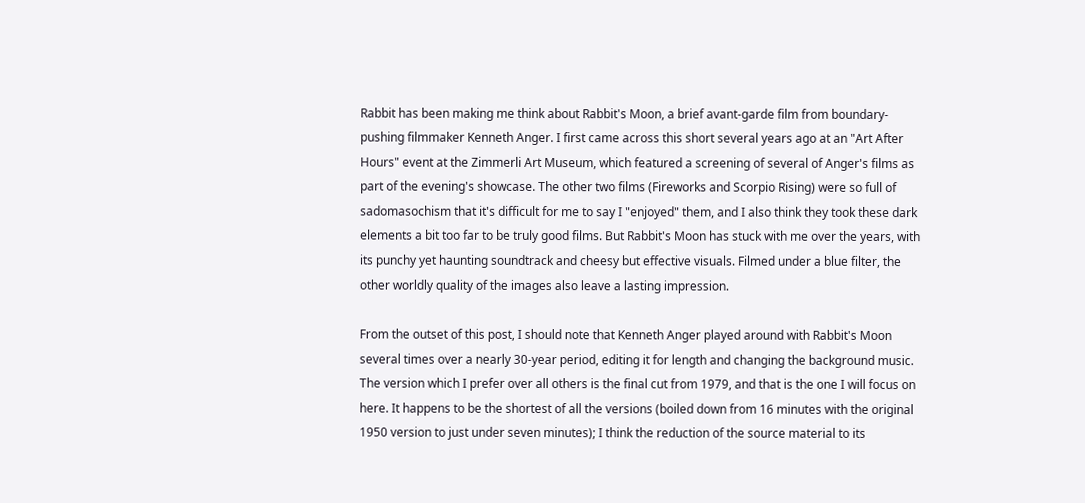Rabbit has been making me think about Rabbit's Moon, a brief avant-garde film from boundary-pushing filmmaker Kenneth Anger. I first came across this short several years ago at an "Art After Hours" event at the Zimmerli Art Museum, which featured a screening of several of Anger's films as part of the evening's showcase. The other two films (Fireworks and Scorpio Rising) were so full of sadomasochism that it's difficult for me to say I "enjoyed" them, and I also think they took these dark elements a bit too far to be truly good films. But Rabbit's Moon has stuck with me over the years, with its punchy yet haunting soundtrack and cheesy but effective visuals. Filmed under a blue filter, the other worldly quality of the images also leave a lasting impression.

From the outset of this post, I should note that Kenneth Anger played around with Rabbit's Moon several times over a nearly 30-year period, editing it for length and changing the background music. The version which I prefer over all others is the final cut from 1979, and that is the one I will focus on here. It happens to be the shortest of all the versions (boiled down from 16 minutes with the original 1950 version to just under seven minutes); I think the reduction of the source material to its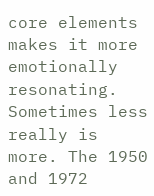core elements makes it more emotionally resonating. Sometimes less really is more. The 1950 and 1972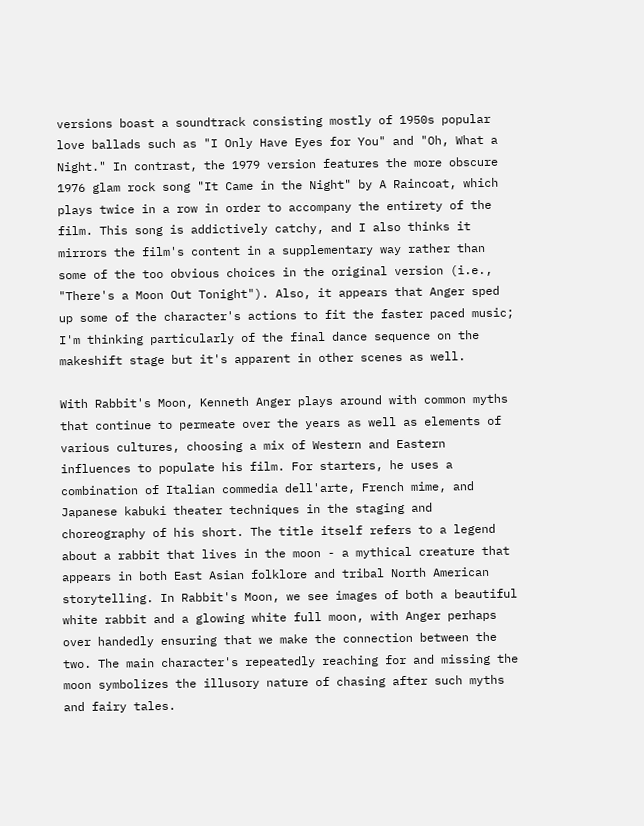versions boast a soundtrack consisting mostly of 1950s popular love ballads such as "I Only Have Eyes for You" and "Oh, What a Night." In contrast, the 1979 version features the more obscure 1976 glam rock song "It Came in the Night" by A Raincoat, which plays twice in a row in order to accompany the entirety of the film. This song is addictively catchy, and I also thinks it mirrors the film's content in a supplementary way rather than some of the too obvious choices in the original version (i.e., "There's a Moon Out Tonight"). Also, it appears that Anger sped up some of the character's actions to fit the faster paced music; I'm thinking particularly of the final dance sequence on the makeshift stage but it's apparent in other scenes as well.

With Rabbit's Moon, Kenneth Anger plays around with common myths that continue to permeate over the years as well as elements of various cultures, choosing a mix of Western and Eastern influences to populate his film. For starters, he uses a combination of Italian commedia dell'arte, French mime, and Japanese kabuki theater techniques in the staging and choreography of his short. The title itself refers to a legend about a rabbit that lives in the moon - a mythical creature that appears in both East Asian folklore and tribal North American storytelling. In Rabbit's Moon, we see images of both a beautiful white rabbit and a glowing white full moon, with Anger perhaps over handedly ensuring that we make the connection between the two. The main character's repeatedly reaching for and missing the moon symbolizes the illusory nature of chasing after such myths and fairy tales.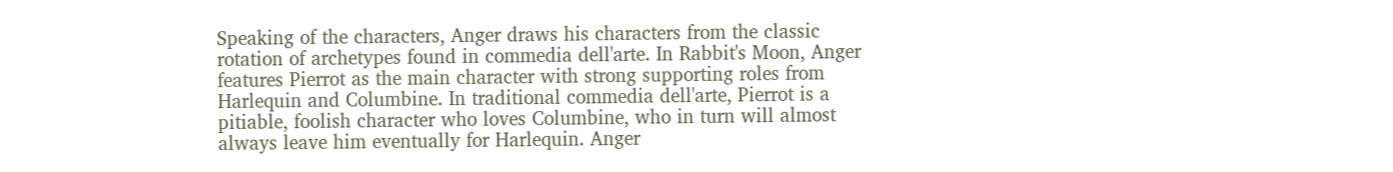Speaking of the characters, Anger draws his characters from the classic rotation of archetypes found in commedia dell'arte. In Rabbit's Moon, Anger features Pierrot as the main character with strong supporting roles from Harlequin and Columbine. In traditional commedia dell'arte, Pierrot is a pitiable, foolish character who loves Columbine, who in turn will almost always leave him eventually for Harlequin. Anger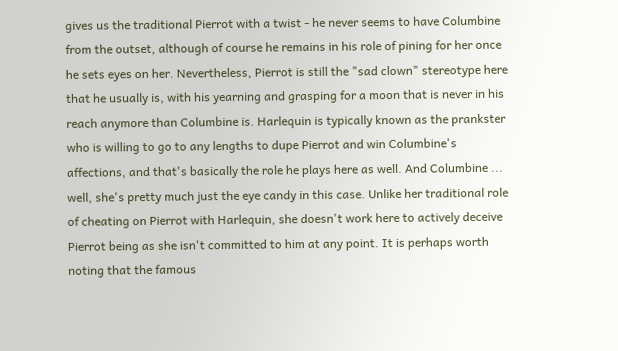gives us the traditional Pierrot with a twist - he never seems to have Columbine from the outset, although of course he remains in his role of pining for her once he sets eyes on her. Nevertheless, Pierrot is still the "sad clown" stereotype here that he usually is, with his yearning and grasping for a moon that is never in his reach anymore than Columbine is. Harlequin is typically known as the prankster who is willing to go to any lengths to dupe Pierrot and win Columbine's affections, and that's basically the role he plays here as well. And Columbine ... well, she's pretty much just the eye candy in this case. Unlike her traditional role of cheating on Pierrot with Harlequin, she doesn't work here to actively deceive Pierrot being as she isn't committed to him at any point. It is perhaps worth noting that the famous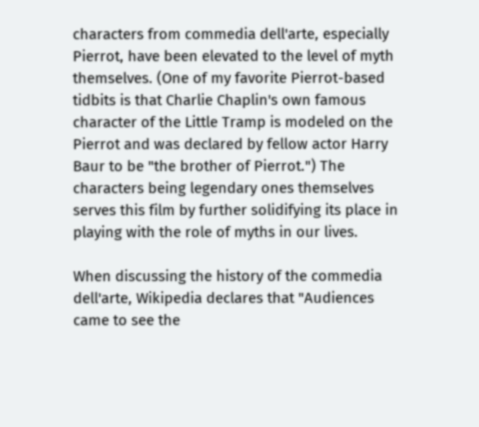characters from commedia dell'arte, especially Pierrot, have been elevated to the level of myth themselves. (One of my favorite Pierrot-based tidbits is that Charlie Chaplin's own famous character of the Little Tramp is modeled on the Pierrot and was declared by fellow actor Harry Baur to be "the brother of Pierrot.") The characters being legendary ones themselves serves this film by further solidifying its place in playing with the role of myths in our lives.

When discussing the history of the commedia dell'arte, Wikipedia declares that "Audiences came to see the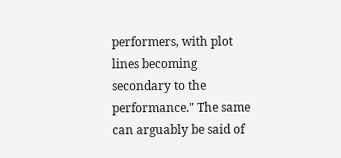performers, with plot lines becoming secondary to the performance." The same can arguably be said of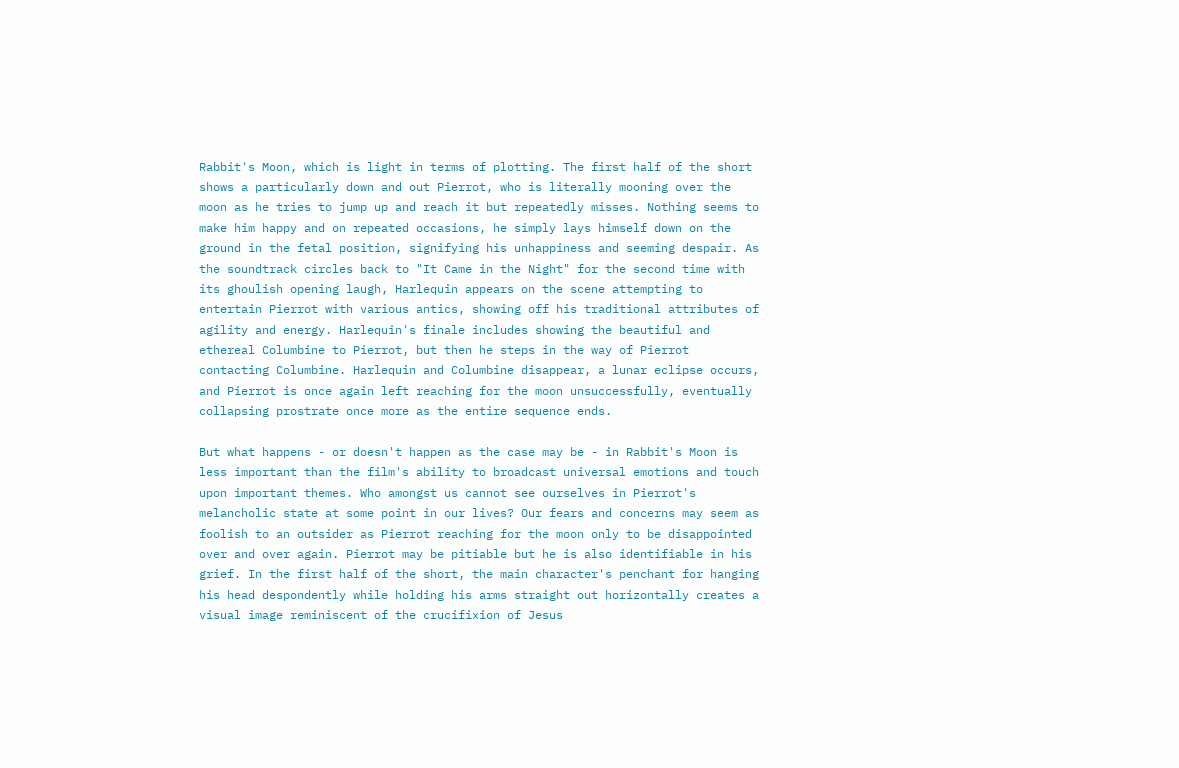Rabbit's Moon, which is light in terms of plotting. The first half of the short shows a particularly down and out Pierrot, who is literally mooning over the moon as he tries to jump up and reach it but repeatedly misses. Nothing seems to make him happy and on repeated occasions, he simply lays himself down on the ground in the fetal position, signifying his unhappiness and seeming despair. As the soundtrack circles back to "It Came in the Night" for the second time with its ghoulish opening laugh, Harlequin appears on the scene attempting to entertain Pierrot with various antics, showing off his traditional attributes of agility and energy. Harlequin's finale includes showing the beautiful and ethereal Columbine to Pierrot, but then he steps in the way of Pierrot contacting Columbine. Harlequin and Columbine disappear, a lunar eclipse occurs, and Pierrot is once again left reaching for the moon unsuccessfully, eventually collapsing prostrate once more as the entire sequence ends.

But what happens - or doesn't happen as the case may be - in Rabbit's Moon is less important than the film's ability to broadcast universal emotions and touch upon important themes. Who amongst us cannot see ourselves in Pierrot's melancholic state at some point in our lives? Our fears and concerns may seem as foolish to an outsider as Pierrot reaching for the moon only to be disappointed over and over again. Pierrot may be pitiable but he is also identifiable in his grief. In the first half of the short, the main character's penchant for hanging his head despondently while holding his arms straight out horizontally creates a visual image reminiscent of the crucifixion of Jesus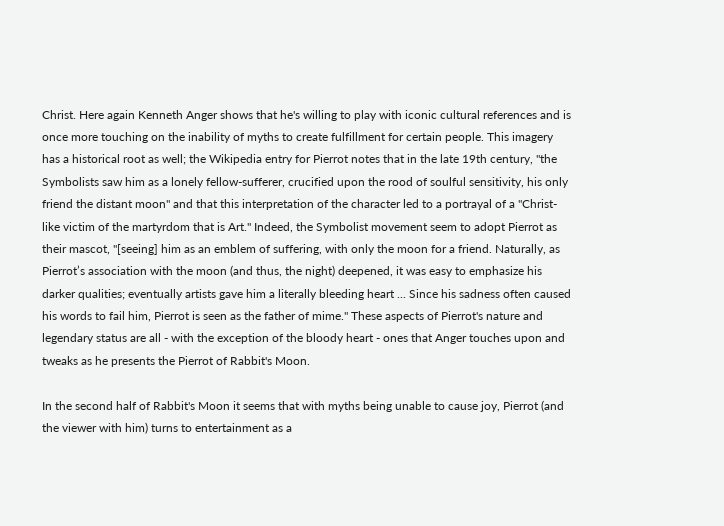Christ. Here again Kenneth Anger shows that he's willing to play with iconic cultural references and is once more touching on the inability of myths to create fulfillment for certain people. This imagery has a historical root as well; the Wikipedia entry for Pierrot notes that in the late 19th century, "the Symbolists saw him as a lonely fellow-sufferer, crucified upon the rood of soulful sensitivity, his only friend the distant moon" and that this interpretation of the character led to a portrayal of a "Christ-like victim of the martyrdom that is Art." Indeed, the Symbolist movement seem to adopt Pierrot as their mascot, "[seeing] him as an emblem of suffering, with only the moon for a friend. Naturally, as Pierrot’s association with the moon (and thus, the night) deepened, it was easy to emphasize his darker qualities; eventually artists gave him a literally bleeding heart ... Since his sadness often caused his words to fail him, Pierrot is seen as the father of mime." These aspects of Pierrot's nature and legendary status are all - with the exception of the bloody heart - ones that Anger touches upon and tweaks as he presents the Pierrot of Rabbit's Moon.

In the second half of Rabbit's Moon it seems that with myths being unable to cause joy, Pierrot (and the viewer with him) turns to entertainment as a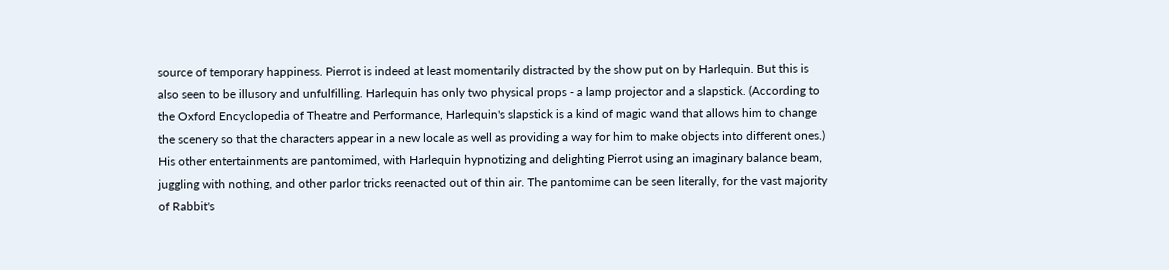source of temporary happiness. Pierrot is indeed at least momentarily distracted by the show put on by Harlequin. But this is also seen to be illusory and unfulfilling. Harlequin has only two physical props - a lamp projector and a slapstick. (According to the Oxford Encyclopedia of Theatre and Performance, Harlequin's slapstick is a kind of magic wand that allows him to change the scenery so that the characters appear in a new locale as well as providing a way for him to make objects into different ones.) His other entertainments are pantomimed, with Harlequin hypnotizing and delighting Pierrot using an imaginary balance beam, juggling with nothing, and other parlor tricks reenacted out of thin air. The pantomime can be seen literally, for the vast majority of Rabbit's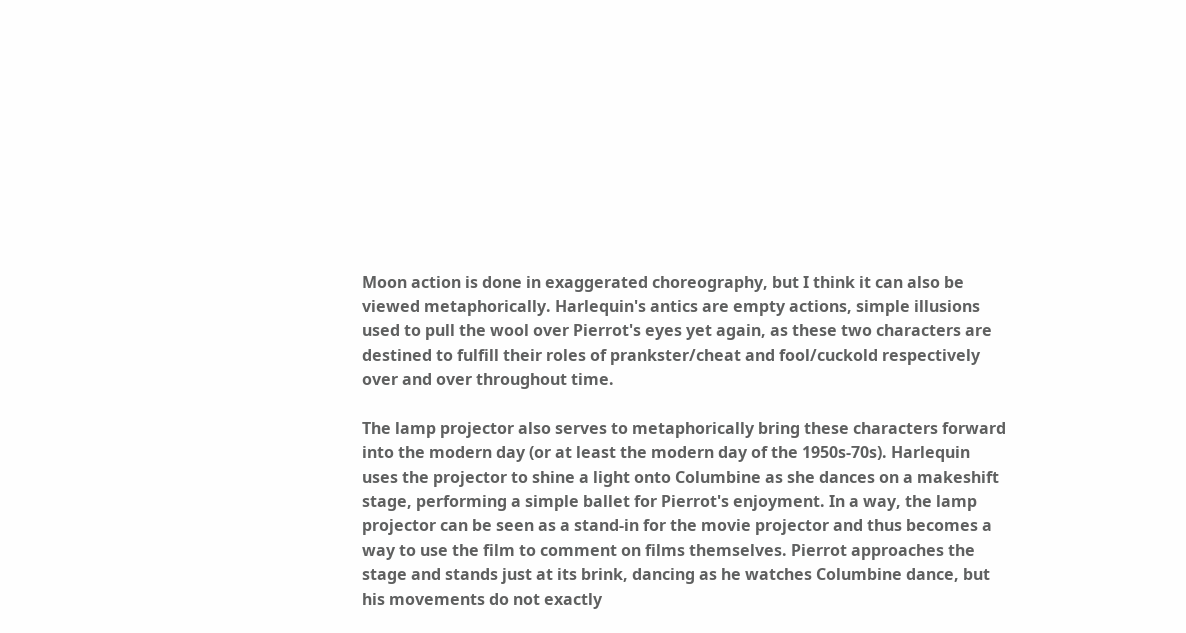Moon action is done in exaggerated choreography, but I think it can also be viewed metaphorically. Harlequin's antics are empty actions, simple illusions used to pull the wool over Pierrot's eyes yet again, as these two characters are destined to fulfill their roles of prankster/cheat and fool/cuckold respectively over and over throughout time.

The lamp projector also serves to metaphorically bring these characters forward into the modern day (or at least the modern day of the 1950s-70s). Harlequin uses the projector to shine a light onto Columbine as she dances on a makeshift stage, performing a simple ballet for Pierrot's enjoyment. In a way, the lamp projector can be seen as a stand-in for the movie projector and thus becomes a way to use the film to comment on films themselves. Pierrot approaches the stage and stands just at its brink, dancing as he watches Columbine dance, but his movements do not exactly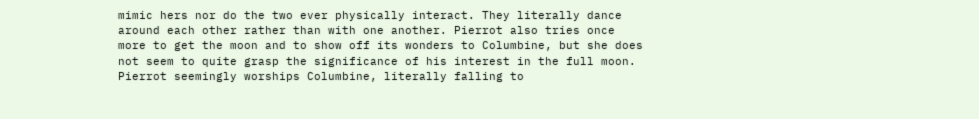mimic hers nor do the two ever physically interact. They literally dance around each other rather than with one another. Pierrot also tries once more to get the moon and to show off its wonders to Columbine, but she does not seem to quite grasp the significance of his interest in the full moon. Pierrot seemingly worships Columbine, literally falling to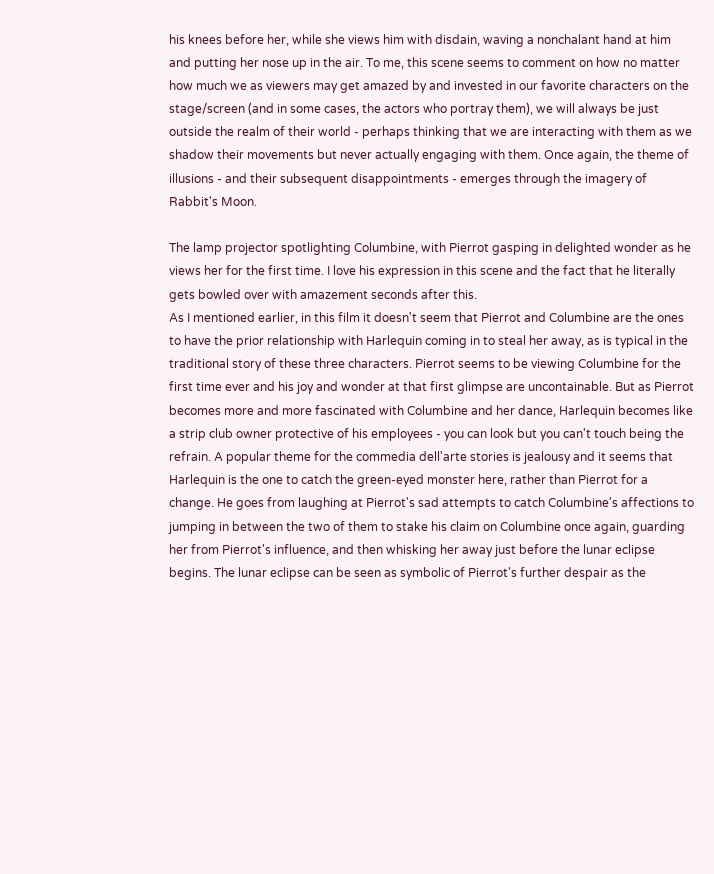his knees before her, while she views him with disdain, waving a nonchalant hand at him and putting her nose up in the air. To me, this scene seems to comment on how no matter how much we as viewers may get amazed by and invested in our favorite characters on the stage/screen (and in some cases, the actors who portray them), we will always be just outside the realm of their world - perhaps thinking that we are interacting with them as we shadow their movements but never actually engaging with them. Once again, the theme of illusions - and their subsequent disappointments - emerges through the imagery of Rabbit's Moon.

The lamp projector spotlighting Columbine, with Pierrot gasping in delighted wonder as he views her for the first time. I love his expression in this scene and the fact that he literally gets bowled over with amazement seconds after this.
As I mentioned earlier, in this film it doesn't seem that Pierrot and Columbine are the ones to have the prior relationship with Harlequin coming in to steal her away, as is typical in the traditional story of these three characters. Pierrot seems to be viewing Columbine for the first time ever and his joy and wonder at that first glimpse are uncontainable. But as Pierrot becomes more and more fascinated with Columbine and her dance, Harlequin becomes like a strip club owner protective of his employees - you can look but you can't touch being the refrain. A popular theme for the commedia dell'arte stories is jealousy and it seems that Harlequin is the one to catch the green-eyed monster here, rather than Pierrot for a change. He goes from laughing at Pierrot's sad attempts to catch Columbine's affections to jumping in between the two of them to stake his claim on Columbine once again, guarding her from Pierrot's influence, and then whisking her away just before the lunar eclipse begins. The lunar eclipse can be seen as symbolic of Pierrot's further despair as the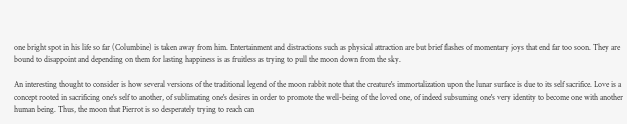one bright spot in his life so far (Columbine) is taken away from him. Entertainment and distractions such as physical attraction are but brief flashes of momentary joys that end far too soon. They are bound to disappoint and depending on them for lasting happiness is as fruitless as trying to pull the moon down from the sky.

An interesting thought to consider is how several versions of the traditional legend of the moon rabbit note that the creature's immortalization upon the lunar surface is due to its self sacrifice. Love is a concept rooted in sacrificing one's self to another, of sublimating one's desires in order to promote the well-being of the loved one, of indeed subsuming one's very identity to become one with another human being. Thus, the moon that Pierrot is so desperately trying to reach can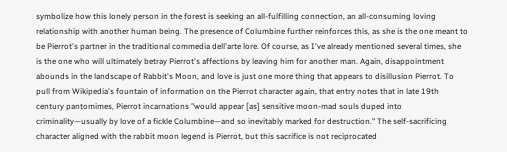symbolize how this lonely person in the forest is seeking an all-fulfilling connection, an all-consuming loving relationship with another human being. The presence of Columbine further reinforces this, as she is the one meant to be Pierrot's partner in the traditional commedia dell'arte lore. Of course, as I've already mentioned several times, she is the one who will ultimately betray Pierrot's affections by leaving him for another man. Again, disappointment abounds in the landscape of Rabbit's Moon, and love is just one more thing that appears to disillusion Pierrot. To pull from Wikipedia's fountain of information on the Pierrot character again, that entry notes that in late 19th century pantomimes, Pierrot incarnations "would appear [as] sensitive moon-mad souls duped into criminality—usually by love of a fickle Columbine—and so inevitably marked for destruction." The self-sacrificing character aligned with the rabbit moon legend is Pierrot, but this sacrifice is not reciprocated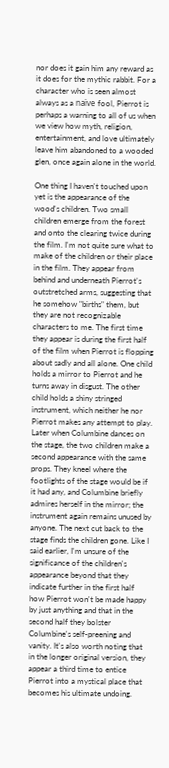nor does it gain him any reward as it does for the mythic rabbit. For a character who is seen almost always as a naïve fool, Pierrot is perhaps a warning to all of us when we view how myth, religion, entertainment, and love ultimately leave him abandoned to a wooded glen, once again alone in the world.

One thing I haven't touched upon yet is the appearance of the wood's children. Two small children emerge from the forest and onto the clearing twice during the film. I'm not quite sure what to make of the children or their place in the film. They appear from behind and underneath Pierrot's outstretched arms, suggesting that he somehow "births" them, but they are not recognizable characters to me. The first time they appear is during the first half of the film when Pierrot is flopping about sadly and all alone. One child holds a mirror to Pierrot and he turns away in disgust. The other child holds a shiny stringed instrument, which neither he nor Pierrot makes any attempt to play. Later when Columbine dances on the stage, the two children make a second appearance with the same props. They kneel where the footlights of the stage would be if it had any, and Columbine briefly admires herself in the mirror; the instrument again remains unused by anyone. The next cut back to the stage finds the children gone. Like I said earlier, I'm unsure of the significance of the children's appearance beyond that they indicate further in the first half how Pierrot won't be made happy by just anything and that in the second half they bolster Columbine's self-preening and vanity. It's also worth noting that in the longer original version, they appear a third time to entice Pierrot into a mystical place that becomes his ultimate undoing.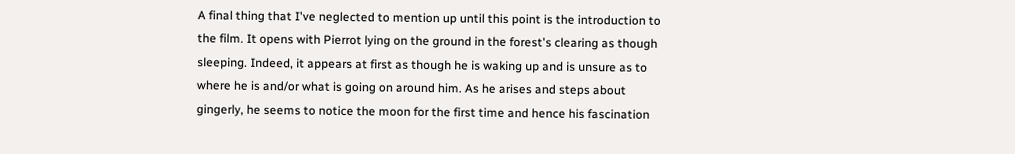A final thing that I've neglected to mention up until this point is the introduction to the film. It opens with Pierrot lying on the ground in the forest's clearing as though sleeping. Indeed, it appears at first as though he is waking up and is unsure as to where he is and/or what is going on around him. As he arises and steps about gingerly, he seems to notice the moon for the first time and hence his fascination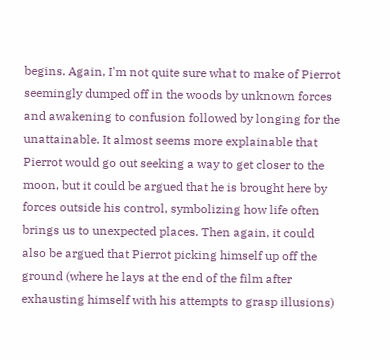begins. Again, I'm not quite sure what to make of Pierrot seemingly dumped off in the woods by unknown forces and awakening to confusion followed by longing for the unattainable. It almost seems more explainable that Pierrot would go out seeking a way to get closer to the moon, but it could be argued that he is brought here by forces outside his control, symbolizing how life often brings us to unexpected places. Then again, it could also be argued that Pierrot picking himself up off the ground (where he lays at the end of the film after exhausting himself with his attempts to grasp illusions)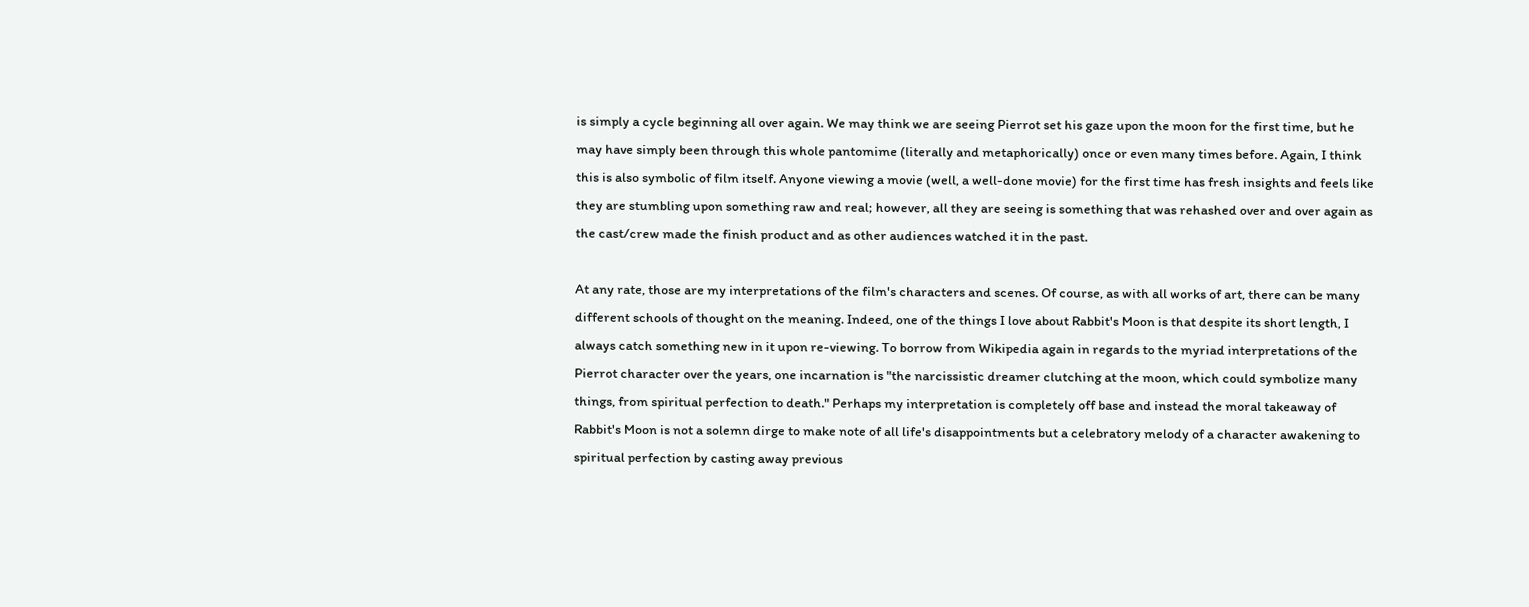is simply a cycle beginning all over again. We may think we are seeing Pierrot set his gaze upon the moon for the first time, but he may have simply been through this whole pantomime (literally and metaphorically) once or even many times before. Again, I think this is also symbolic of film itself. Anyone viewing a movie (well, a well-done movie) for the first time has fresh insights and feels like they are stumbling upon something raw and real; however, all they are seeing is something that was rehashed over and over again as the cast/crew made the finish product and as other audiences watched it in the past.

At any rate, those are my interpretations of the film's characters and scenes. Of course, as with all works of art, there can be many different schools of thought on the meaning. Indeed, one of the things I love about Rabbit's Moon is that despite its short length, I always catch something new in it upon re-viewing. To borrow from Wikipedia again in regards to the myriad interpretations of the Pierrot character over the years, one incarnation is "the narcissistic dreamer clutching at the moon, which could symbolize many things, from spiritual perfection to death." Perhaps my interpretation is completely off base and instead the moral takeaway of Rabbit's Moon is not a solemn dirge to make note of all life's disappointments but a celebratory melody of a character awakening to spiritual perfection by casting away previous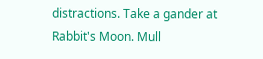distractions. Take a gander at Rabbit's Moon. Mull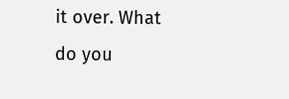it over. What do you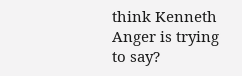think Kenneth Anger is trying to say?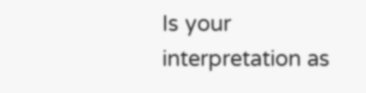Is your interpretation as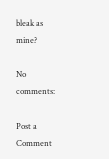bleak as mine?

No comments:

Post a Comment